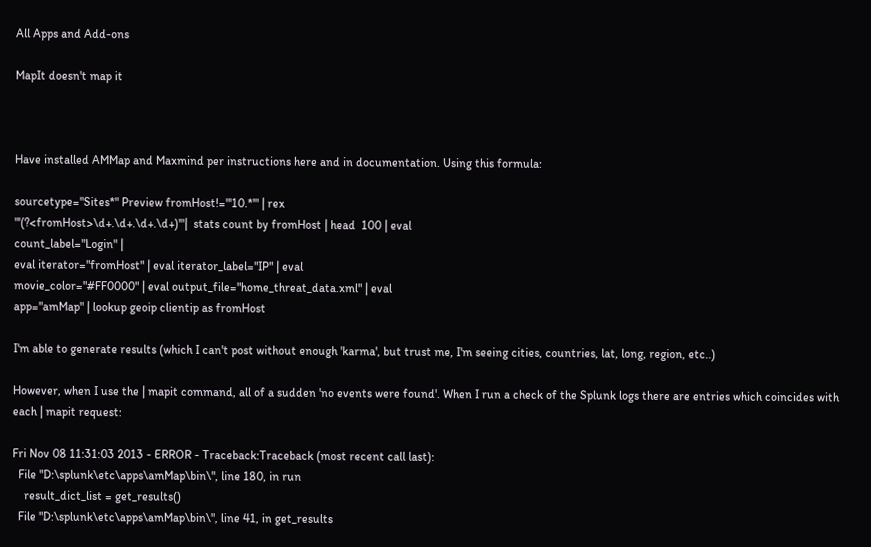All Apps and Add-ons

MapIt doesn't map it



Have installed AMMap and Maxmind per instructions here and in documentation. Using this formula:

sourcetype="Sites*" Preview fromHost!="'10.*'" | rex
"'(?<fromHost>\d+.\d+.\d+.\d+)'"|  stats count by fromHost | head  100 | eval
count_label="Login" |
eval iterator="fromHost" | eval iterator_label="IP" | eval
movie_color="#FF0000" | eval output_file="home_threat_data.xml" | eval
app="amMap" | lookup geoip clientip as fromHost

I'm able to generate results (which I can't post without enough 'karma', but trust me, I'm seeing cities, countries, lat, long, region, etc..)

However, when I use the | mapit command, all of a sudden 'no events were found'. When I run a check of the Splunk logs there are entries which coincides with each | mapit request:

Fri Nov 08 11:31:03 2013 - ERROR - Traceback:Traceback (most recent call last):
  File "D:\splunk\etc\apps\amMap\bin\", line 180, in run
    result_dict_list = get_results()
  File "D:\splunk\etc\apps\amMap\bin\", line 41, in get_results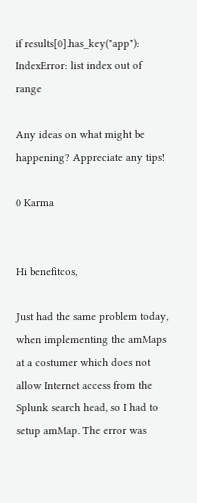if results[0].has_key("app"):
IndexError: list index out of range

Any ideas on what might be happening? Appreciate any tips!

0 Karma


Hi benefitcos,

Just had the same problem today, when implementing the amMaps at a costumer which does not allow Internet access from the Splunk search head, so I had to setup amMap. The error was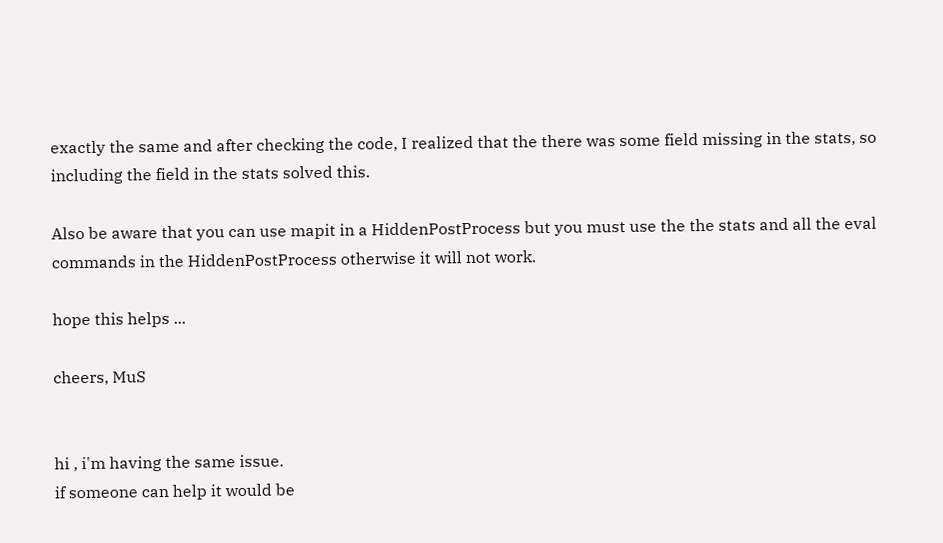exactly the same and after checking the code, I realized that the there was some field missing in the stats, so including the field in the stats solved this.

Also be aware that you can use mapit in a HiddenPostProcess but you must use the the stats and all the eval commands in the HiddenPostProcess otherwise it will not work.

hope this helps ...

cheers, MuS


hi , i'm having the same issue.
if someone can help it would be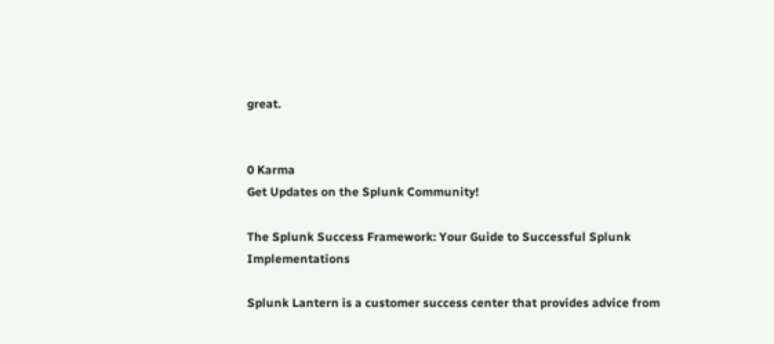great.


0 Karma
Get Updates on the Splunk Community!

The Splunk Success Framework: Your Guide to Successful Splunk Implementations

Splunk Lantern is a customer success center that provides advice from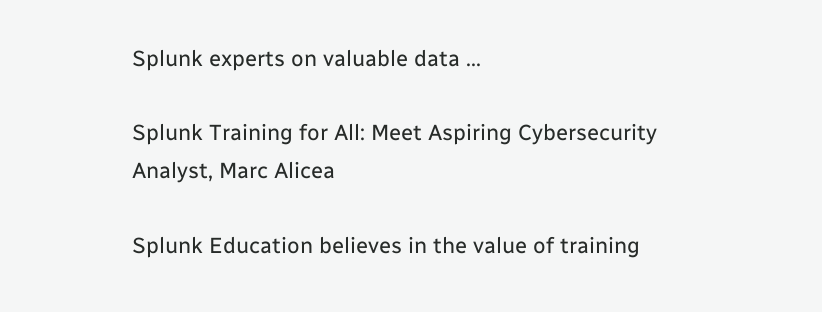Splunk experts on valuable data ...

Splunk Training for All: Meet Aspiring Cybersecurity Analyst, Marc Alicea

Splunk Education believes in the value of training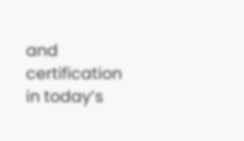and certification in today’s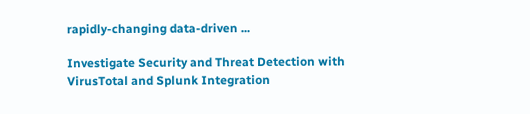rapidly-changing data-driven ...

Investigate Security and Threat Detection with VirusTotal and Splunk Integration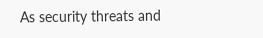As security threats and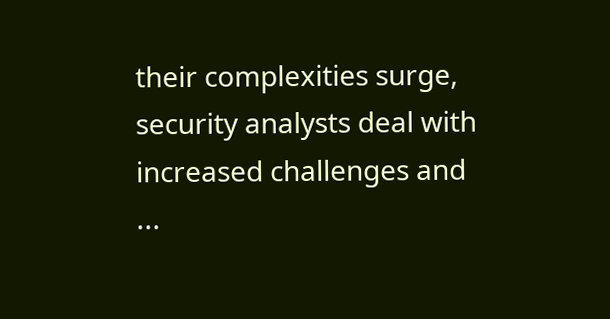their complexities surge, security analysts deal with increased challenges and ...